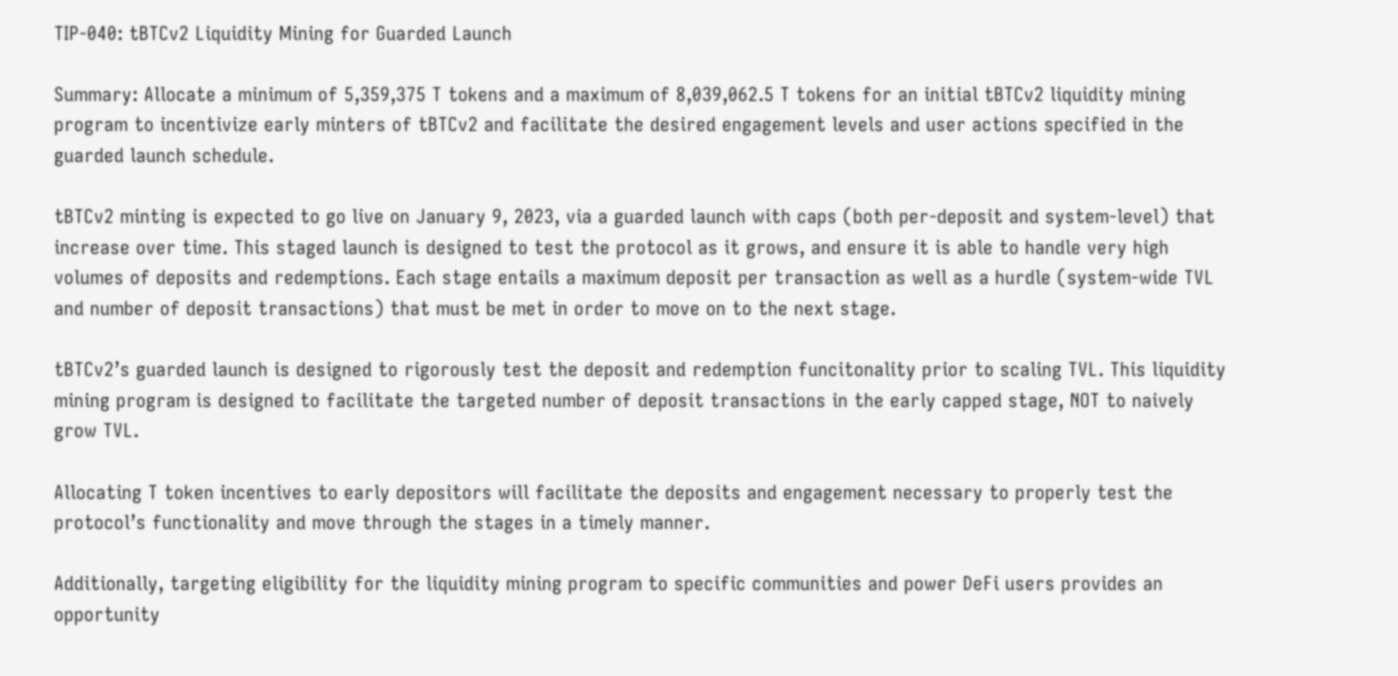TIP-040: tBTCv2 Liquidity Mining for Guarded Launch

Summary: Allocate a minimum of 5,359,375 T tokens and a maximum of 8,039,062.5 T tokens for an initial tBTCv2 liquidity mining program to incentivize early minters of tBTCv2 and facilitate the desired engagement levels and user actions specified in the guarded launch schedule.

tBTCv2 minting is expected to go live on January 9, 2023, via a guarded launch with caps (both per-deposit and system-level) that increase over time. This staged launch is designed to test the protocol as it grows, and ensure it is able to handle very high volumes of deposits and redemptions. Each stage entails a maximum deposit per transaction as well as a hurdle (system-wide TVL and number of deposit transactions) that must be met in order to move on to the next stage.

tBTCv2’s guarded launch is designed to rigorously test the deposit and redemption funcitonality prior to scaling TVL. This liquidity mining program is designed to facilitate the targeted number of deposit transactions in the early capped stage, NOT to naively grow TVL.

Allocating T token incentives to early depositors will facilitate the deposits and engagement necessary to properly test the protocol’s functionality and move through the stages in a timely manner.

Additionally, targeting eligibility for the liquidity mining program to specific communities and power DeFi users provides an opportunity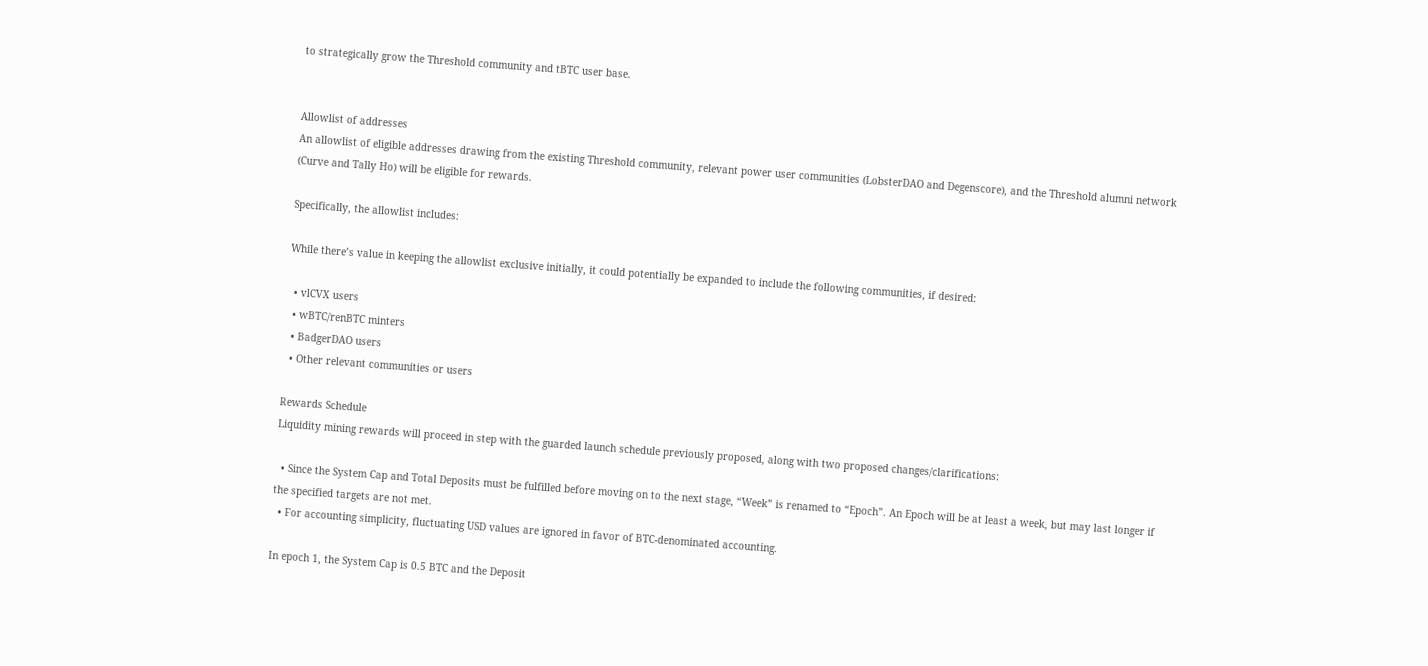to strategically grow the Threshold community and tBTC user base.


Allowlist of addresses
An allowlist of eligible addresses drawing from the existing Threshold community, relevant power user communities (LobsterDAO and Degenscore), and the Threshold alumni network (Curve and Tally Ho) will be eligible for rewards.

Specifically, the allowlist includes:

While there’s value in keeping the allowlist exclusive initially, it could potentially be expanded to include the following communities, if desired:

  • vlCVX users
  • wBTC/renBTC minters
  • BadgerDAO users
  • Other relevant communities or users

Rewards Schedule
Liquidity mining rewards will proceed in step with the guarded launch schedule previously proposed, along with two proposed changes/clarifications:

  • Since the System Cap and Total Deposits must be fulfilled before moving on to the next stage, “Week” is renamed to “Epoch”. An Epoch will be at least a week, but may last longer if the specified targets are not met.
  • For accounting simplicity, fluctuating USD values are ignored in favor of BTC-denominated accounting.

In epoch 1, the System Cap is 0.5 BTC and the Deposit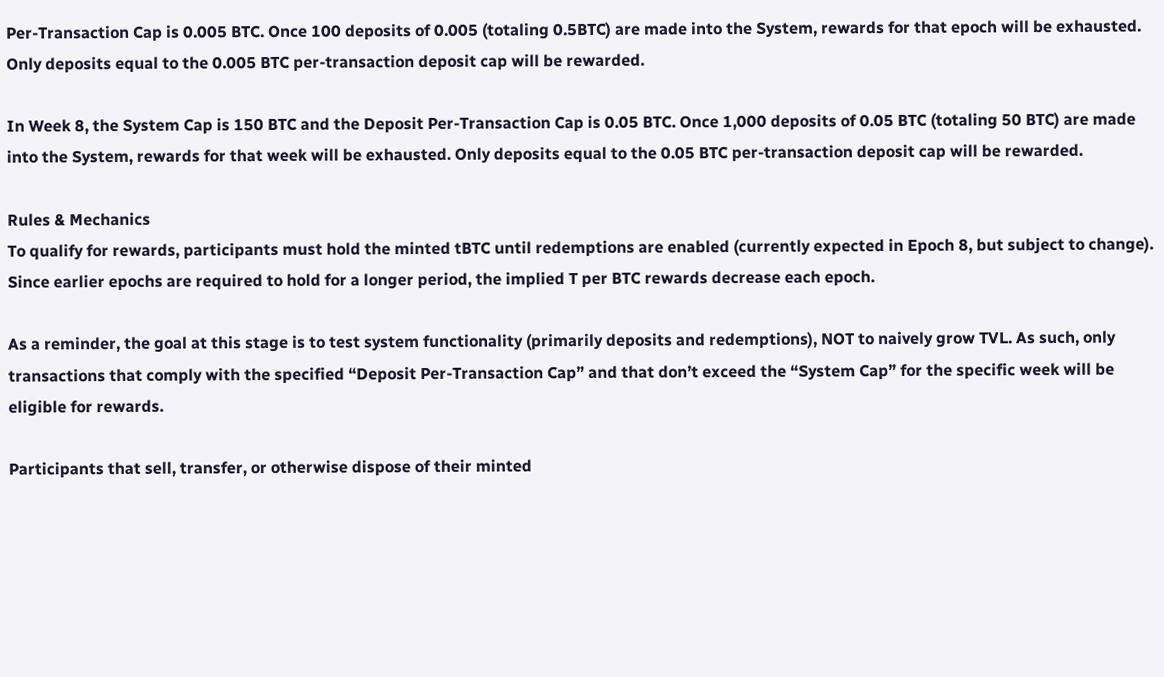Per-Transaction Cap is 0.005 BTC. Once 100 deposits of 0.005 (totaling 0.5BTC) are made into the System, rewards for that epoch will be exhausted. Only deposits equal to the 0.005 BTC per-transaction deposit cap will be rewarded.

In Week 8, the System Cap is 150 BTC and the Deposit Per-Transaction Cap is 0.05 BTC. Once 1,000 deposits of 0.05 BTC (totaling 50 BTC) are made into the System, rewards for that week will be exhausted. Only deposits equal to the 0.05 BTC per-transaction deposit cap will be rewarded.

Rules & Mechanics
To qualify for rewards, participants must hold the minted tBTC until redemptions are enabled (currently expected in Epoch 8, but subject to change). Since earlier epochs are required to hold for a longer period, the implied T per BTC rewards decrease each epoch.

As a reminder, the goal at this stage is to test system functionality (primarily deposits and redemptions), NOT to naively grow TVL. As such, only transactions that comply with the specified “Deposit Per-Transaction Cap” and that don’t exceed the “System Cap” for the specific week will be eligible for rewards.

Participants that sell, transfer, or otherwise dispose of their minted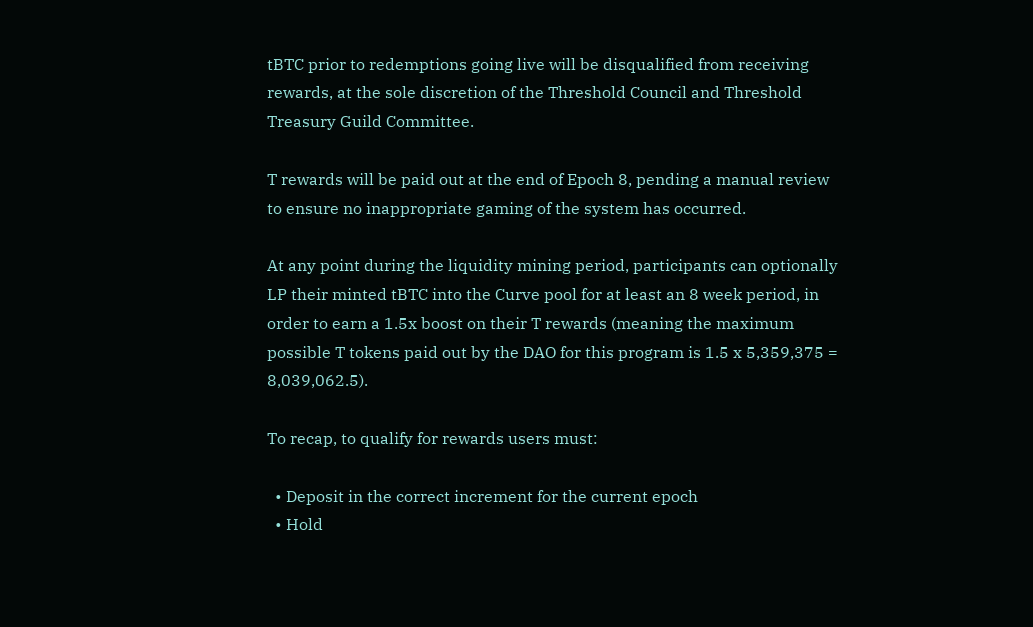tBTC prior to redemptions going live will be disqualified from receiving rewards, at the sole discretion of the Threshold Council and Threshold Treasury Guild Committee.

T rewards will be paid out at the end of Epoch 8, pending a manual review to ensure no inappropriate gaming of the system has occurred.

At any point during the liquidity mining period, participants can optionally LP their minted tBTC into the Curve pool for at least an 8 week period, in order to earn a 1.5x boost on their T rewards (meaning the maximum possible T tokens paid out by the DAO for this program is 1.5 x 5,359,375 = 8,039,062.5).

To recap, to qualify for rewards users must:

  • Deposit in the correct increment for the current epoch
  • Hold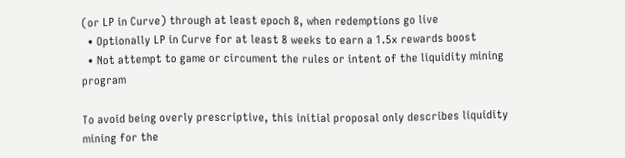(or LP in Curve) through at least epoch 8, when redemptions go live
  • Optionally LP in Curve for at least 8 weeks to earn a 1.5x rewards boost
  • Not attempt to game or circument the rules or intent of the liquidity mining program

To avoid being overly prescriptive, this initial proposal only describes liquidity mining for the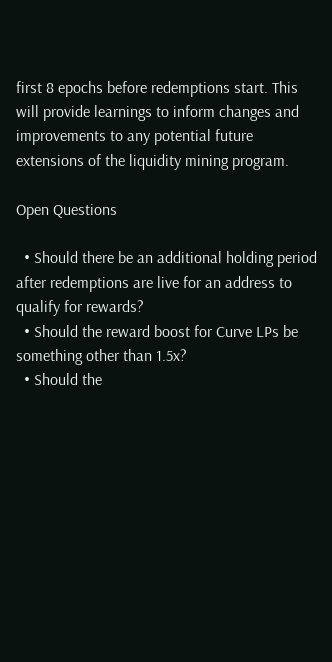first 8 epochs before redemptions start. This will provide learnings to inform changes and improvements to any potential future extensions of the liquidity mining program.

Open Questions

  • Should there be an additional holding period after redemptions are live for an address to qualify for rewards?
  • Should the reward boost for Curve LPs be something other than 1.5x?
  • Should the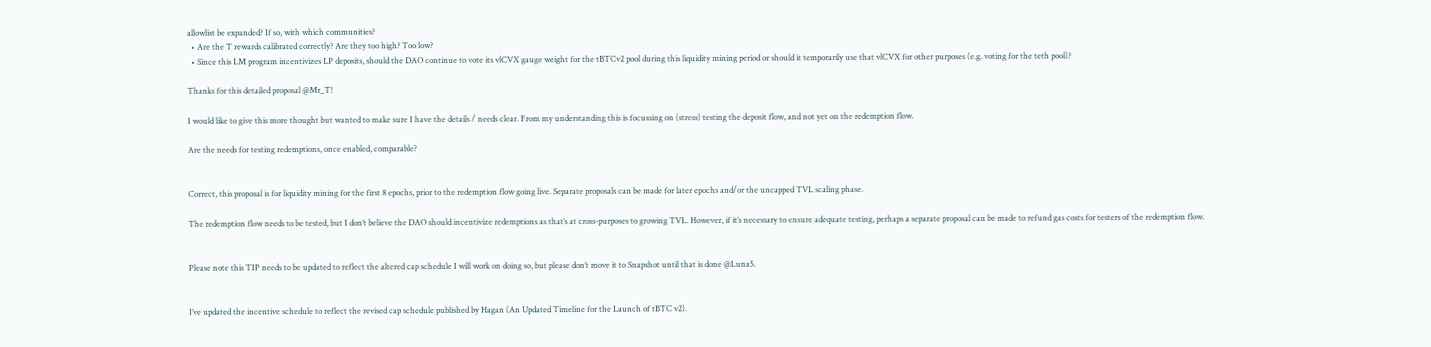allowlist be expanded? If so, with which communities?
  • Are the T rewards calibrated correctly? Are they too high? Too low?
  • Since this LM program incentivizes LP deposits, should the DAO continue to vote its vlCVX gauge weight for the tBTCv2 pool during this liquidity mining period or should it temporarily use that vlCVX for other purposes (e.g. voting for the teth pool)?

Thanks for this detailed proposal @Mr_T!

I would like to give this more thought but wanted to make sure I have the details / needs clear. From my understanding this is focussing on (stress) testing the deposit flow, and not yet on the redemption flow.

Are the needs for testing redemptions, once enabled, comparable?


Correct, this proposal is for liquidity mining for the first 8 epochs, prior to the redemption flow going live. Separate proposals can be made for later epochs and/or the uncapped TVL scaling phase.

The redemption flow needs to be tested, but I don’t believe the DAO should incentivize redemptions as that’s at cross-purposes to growing TVL. However, if it’s necessary to ensure adequate testing, perhaps a separate proposal can be made to refund gas costs for testers of the redemption flow.


Please note this TIP needs to be updated to reflect the altered cap schedule I will work on doing so, but please don’t move it to Snapshot until that is done @Luna5.


I’ve updated the incentive schedule to reflect the revised cap schedule published by Hagan (An Updated Timeline for the Launch of tBTC v2).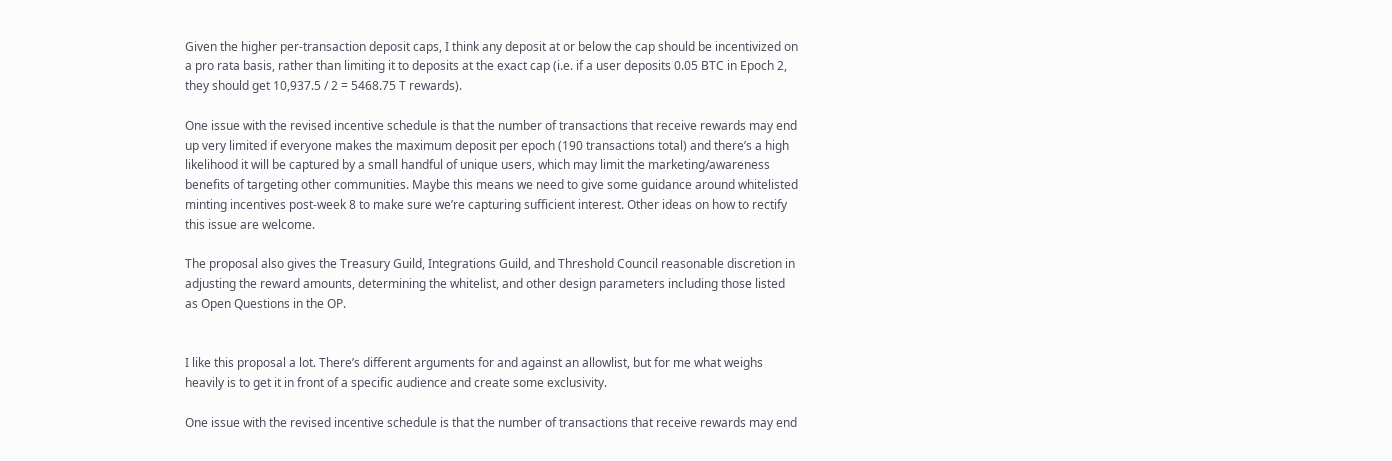Given the higher per-transaction deposit caps, I think any deposit at or below the cap should be incentivized on a pro rata basis, rather than limiting it to deposits at the exact cap (i.e. if a user deposits 0.05 BTC in Epoch 2, they should get 10,937.5 / 2 = 5468.75 T rewards).

One issue with the revised incentive schedule is that the number of transactions that receive rewards may end up very limited if everyone makes the maximum deposit per epoch (190 transactions total) and there’s a high likelihood it will be captured by a small handful of unique users, which may limit the marketing/awareness benefits of targeting other communities. Maybe this means we need to give some guidance around whitelisted minting incentives post-week 8 to make sure we’re capturing sufficient interest. Other ideas on how to rectify this issue are welcome.

The proposal also gives the Treasury Guild, Integrations Guild, and Threshold Council reasonable discretion in adjusting the reward amounts, determining the whitelist, and other design parameters including those listed as Open Questions in the OP.


I like this proposal a lot. There’s different arguments for and against an allowlist, but for me what weighs heavily is to get it in front of a specific audience and create some exclusivity.

One issue with the revised incentive schedule is that the number of transactions that receive rewards may end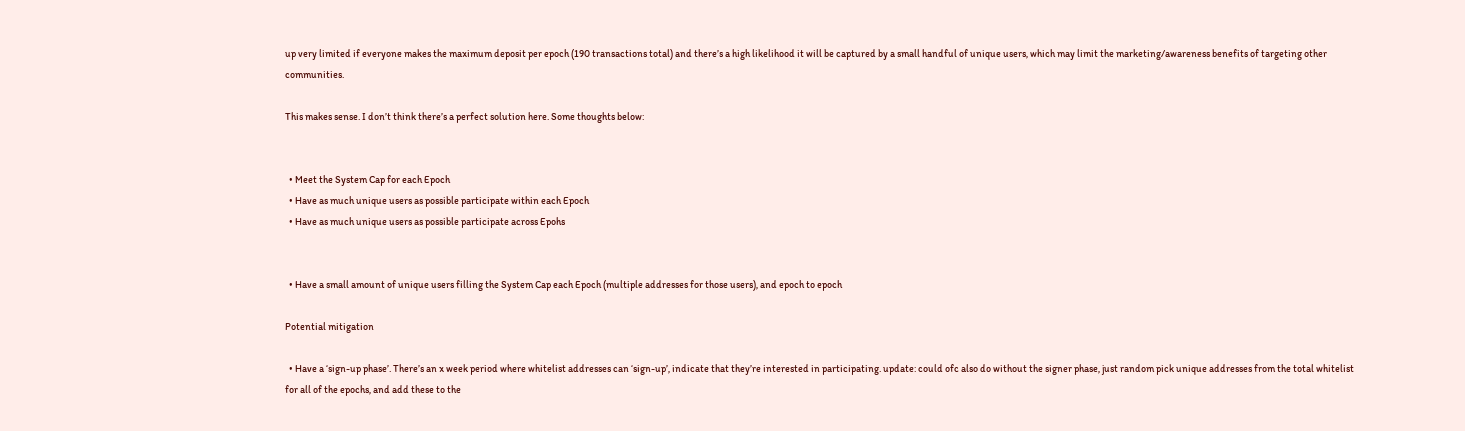up very limited if everyone makes the maximum deposit per epoch (190 transactions total) and there’s a high likelihood it will be captured by a small handful of unique users, which may limit the marketing/awareness benefits of targeting other communities.

This makes sense. I don’t think there’s a perfect solution here. Some thoughts below:


  • Meet the System Cap for each Epoch
  • Have as much unique users as possible participate within each Epoch
  • Have as much unique users as possible participate across Epohs


  • Have a small amount of unique users filling the System Cap each Epoch (multiple addresses for those users), and epoch to epoch

Potential mitigation

  • Have a ‘sign-up phase’. There’s an x week period where whitelist addresses can ‘sign-up’, indicate that they’re interested in participating. update: could ofc also do without the signer phase, just random pick unique addresses from the total whitelist for all of the epochs, and add these to the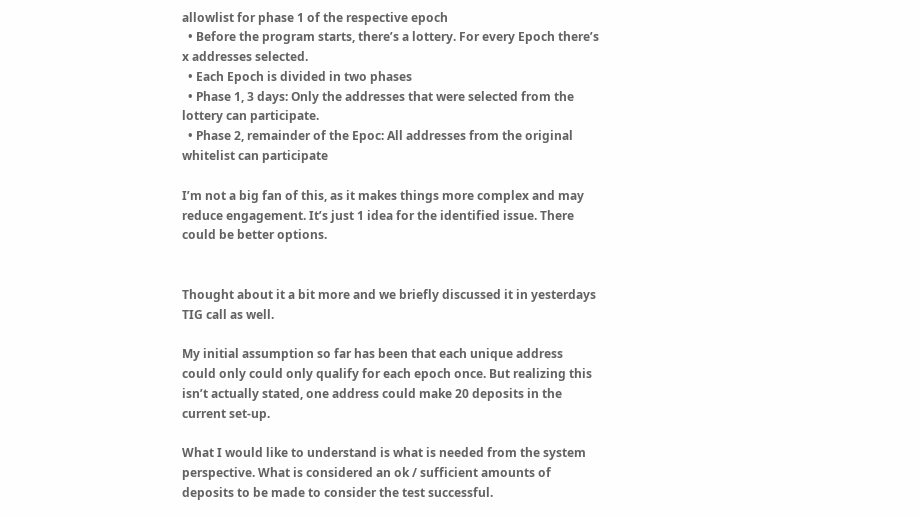allowlist for phase 1 of the respective epoch
  • Before the program starts, there’s a lottery. For every Epoch there’s x addresses selected.
  • Each Epoch is divided in two phases
  • Phase 1, 3 days: Only the addresses that were selected from the lottery can participate.
  • Phase 2, remainder of the Epoc: All addresses from the original whitelist can participate

I’m not a big fan of this, as it makes things more complex and may reduce engagement. It’s just 1 idea for the identified issue. There could be better options.


Thought about it a bit more and we briefly discussed it in yesterdays TIG call as well.

My initial assumption so far has been that each unique address could only could only qualify for each epoch once. But realizing this isn’t actually stated, one address could make 20 deposits in the current set-up.

What I would like to understand is what is needed from the system perspective. What is considered an ok / sufficient amounts of deposits to be made to consider the test successful.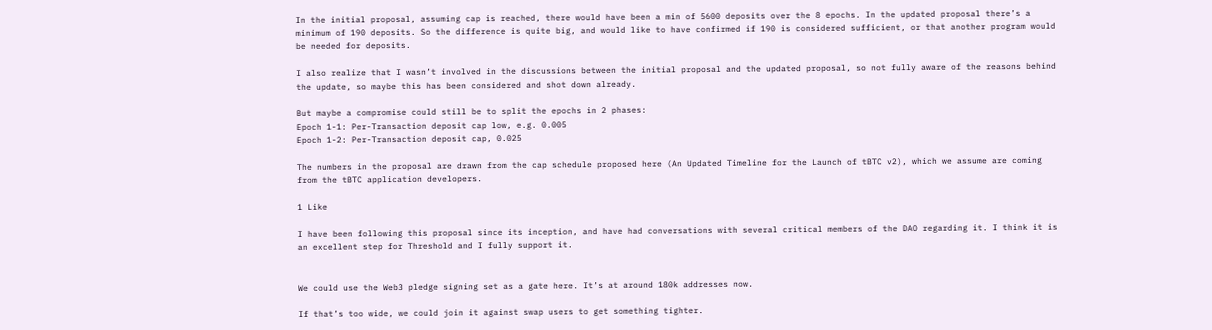In the initial proposal, assuming cap is reached, there would have been a min of 5600 deposits over the 8 epochs. In the updated proposal there’s a minimum of 190 deposits. So the difference is quite big, and would like to have confirmed if 190 is considered sufficient, or that another program would be needed for deposits.

I also realize that I wasn’t involved in the discussions between the initial proposal and the updated proposal, so not fully aware of the reasons behind the update, so maybe this has been considered and shot down already.

But maybe a compromise could still be to split the epochs in 2 phases:
Epoch 1-1: Per-Transaction deposit cap low, e.g. 0.005
Epoch 1-2: Per-Transaction deposit cap, 0.025

The numbers in the proposal are drawn from the cap schedule proposed here (An Updated Timeline for the Launch of tBTC v2), which we assume are coming from the tBTC application developers.

1 Like

I have been following this proposal since its inception, and have had conversations with several critical members of the DAO regarding it. I think it is an excellent step for Threshold and I fully support it.


We could use the Web3 pledge signing set as a gate here. It’s at around 180k addresses now.

If that’s too wide, we could join it against swap users to get something tighter.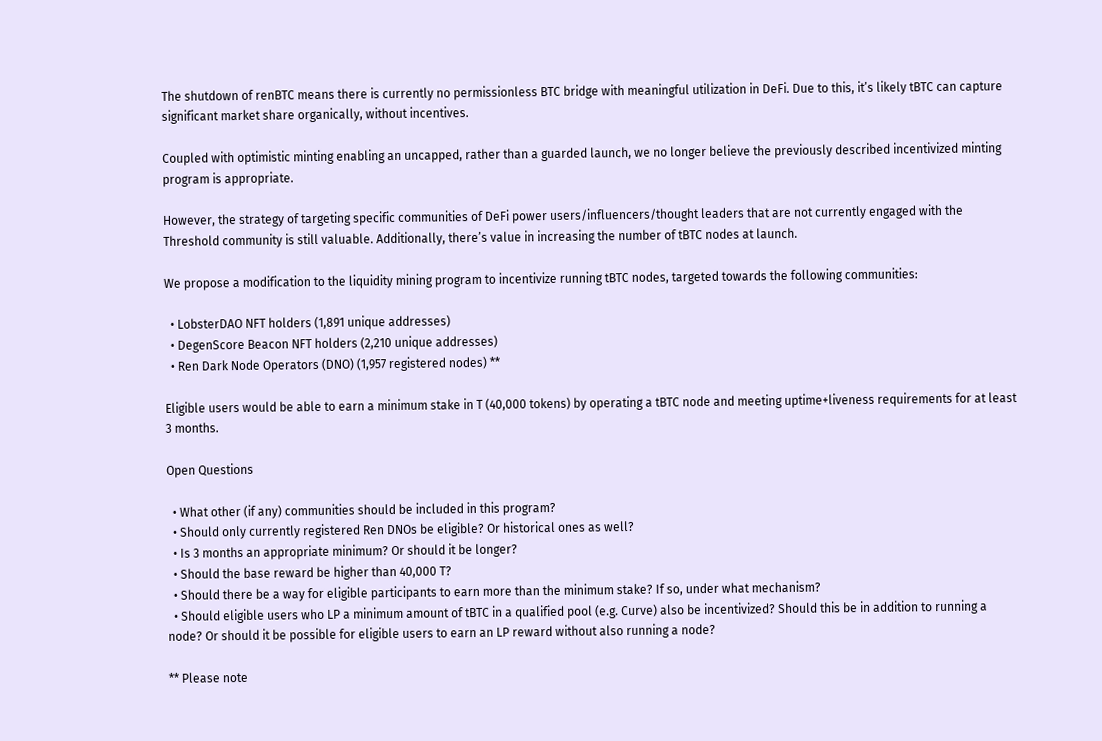The shutdown of renBTC means there is currently no permissionless BTC bridge with meaningful utilization in DeFi. Due to this, it’s likely tBTC can capture significant market share organically, without incentives.

Coupled with optimistic minting enabling an uncapped, rather than a guarded launch, we no longer believe the previously described incentivized minting program is appropriate.

However, the strategy of targeting specific communities of DeFi power users/influencers/thought leaders that are not currently engaged with the Threshold community is still valuable. Additionally, there’s value in increasing the number of tBTC nodes at launch.

We propose a modification to the liquidity mining program to incentivize running tBTC nodes, targeted towards the following communities:

  • LobsterDAO NFT holders (1,891 unique addresses)
  • DegenScore Beacon NFT holders (2,210 unique addresses)
  • Ren Dark Node Operators (DNO) (1,957 registered nodes) **

Eligible users would be able to earn a minimum stake in T (40,000 tokens) by operating a tBTC node and meeting uptime+liveness requirements for at least 3 months.

Open Questions

  • What other (if any) communities should be included in this program?
  • Should only currently registered Ren DNOs be eligible? Or historical ones as well?
  • Is 3 months an appropriate minimum? Or should it be longer?
  • Should the base reward be higher than 40,000 T?
  • Should there be a way for eligible participants to earn more than the minimum stake? If so, under what mechanism?
  • Should eligible users who LP a minimum amount of tBTC in a qualified pool (e.g. Curve) also be incentivized? Should this be in addition to running a node? Or should it be possible for eligible users to earn an LP reward without also running a node?

** Please note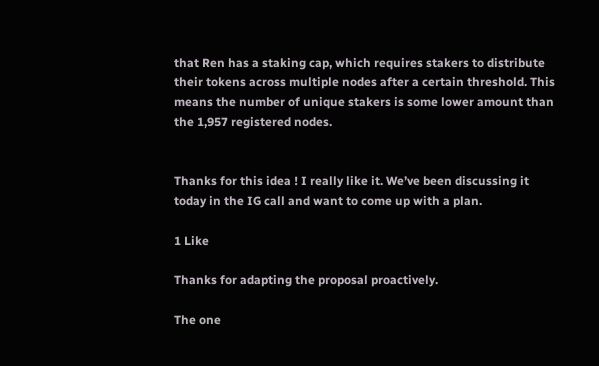that Ren has a staking cap, which requires stakers to distribute their tokens across multiple nodes after a certain threshold. This means the number of unique stakers is some lower amount than the 1,957 registered nodes.


Thanks for this idea ! I really like it. We’ve been discussing it today in the IG call and want to come up with a plan.

1 Like

Thanks for adapting the proposal proactively.

The one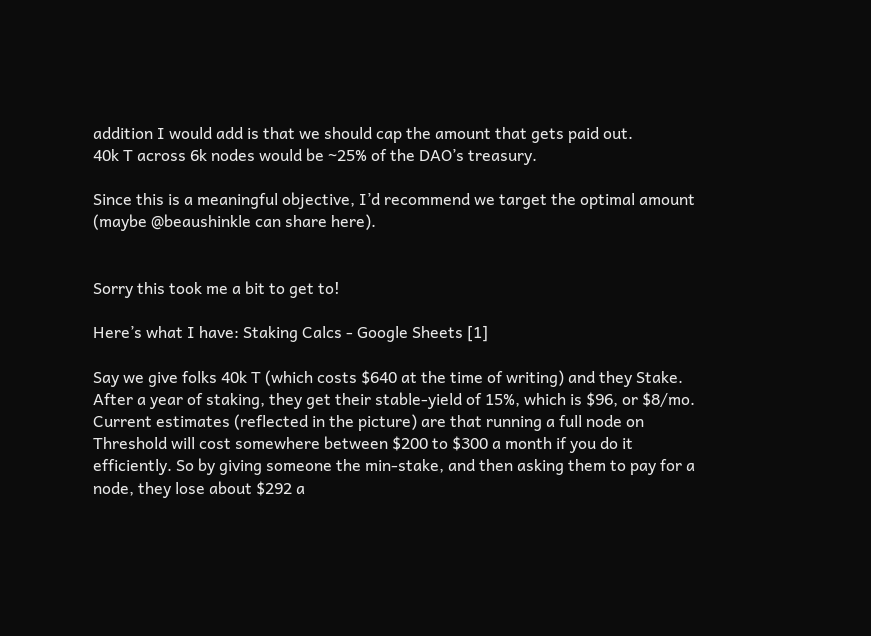addition I would add is that we should cap the amount that gets paid out.
40k T across 6k nodes would be ~25% of the DAO’s treasury.

Since this is a meaningful objective, I’d recommend we target the optimal amount (maybe @beaushinkle can share here).


Sorry this took me a bit to get to!

Here’s what I have: Staking Calcs - Google Sheets [1]

Say we give folks 40k T (which costs $640 at the time of writing) and they Stake. After a year of staking, they get their stable-yield of 15%, which is $96, or $8/mo. Current estimates (reflected in the picture) are that running a full node on Threshold will cost somewhere between $200 to $300 a month if you do it efficiently. So by giving someone the min-stake, and then asking them to pay for a node, they lose about $292 a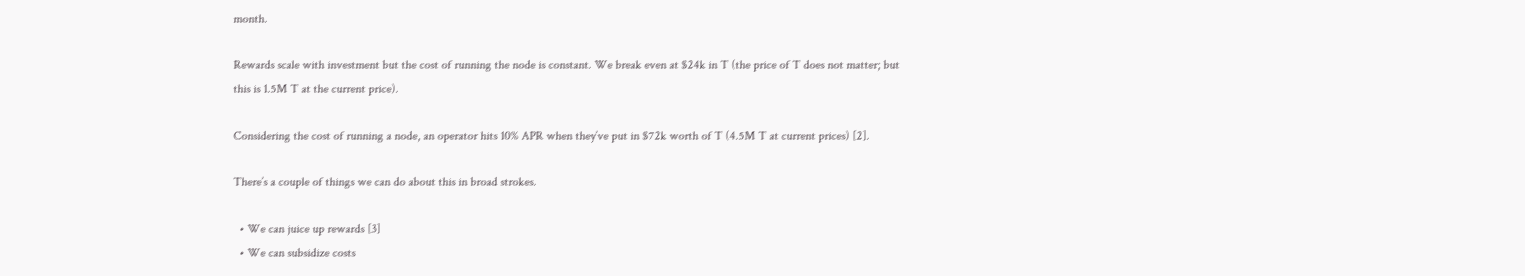month.

Rewards scale with investment but the cost of running the node is constant. We break even at $24k in T (the price of T does not matter; but this is 1.5M T at the current price).

Considering the cost of running a node, an operator hits 10% APR when they’ve put in $72k worth of T (4.5M T at current prices) [2].

There’s a couple of things we can do about this in broad strokes.

  • We can juice up rewards [3]
  • We can subsidize costs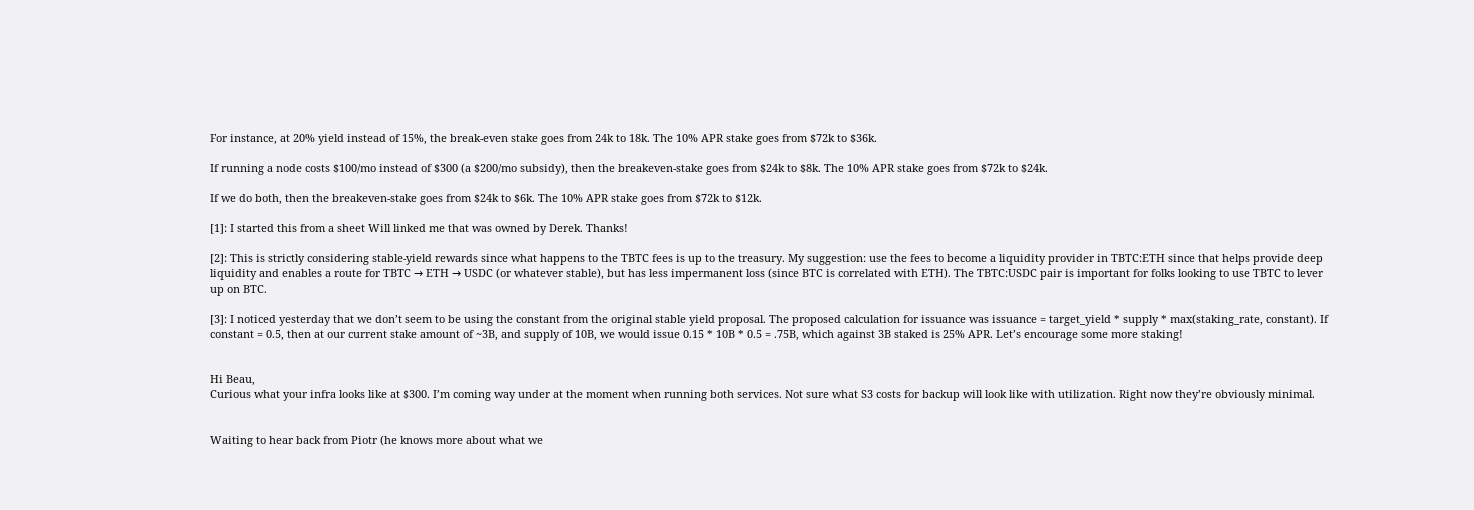For instance, at 20% yield instead of 15%, the break-even stake goes from 24k to 18k. The 10% APR stake goes from $72k to $36k.

If running a node costs $100/mo instead of $300 (a $200/mo subsidy), then the breakeven-stake goes from $24k to $8k. The 10% APR stake goes from $72k to $24k.

If we do both, then the breakeven-stake goes from $24k to $6k. The 10% APR stake goes from $72k to $12k.

[1]: I started this from a sheet Will linked me that was owned by Derek. Thanks!

[2]: This is strictly considering stable-yield rewards since what happens to the TBTC fees is up to the treasury. My suggestion: use the fees to become a liquidity provider in TBTC:ETH since that helps provide deep liquidity and enables a route for TBTC → ETH → USDC (or whatever stable), but has less impermanent loss (since BTC is correlated with ETH). The TBTC:USDC pair is important for folks looking to use TBTC to lever up on BTC.

[3]: I noticed yesterday that we don’t seem to be using the constant from the original stable yield proposal. The proposed calculation for issuance was issuance = target_yield * supply * max(staking_rate, constant). If constant = 0.5, then at our current stake amount of ~3B, and supply of 10B, we would issue 0.15 * 10B * 0.5 = .75B, which against 3B staked is 25% APR. Let’s encourage some more staking!


Hi Beau,
Curious what your infra looks like at $300. I’m coming way under at the moment when running both services. Not sure what S3 costs for backup will look like with utilization. Right now they’re obviously minimal.


Waiting to hear back from Piotr (he knows more about what we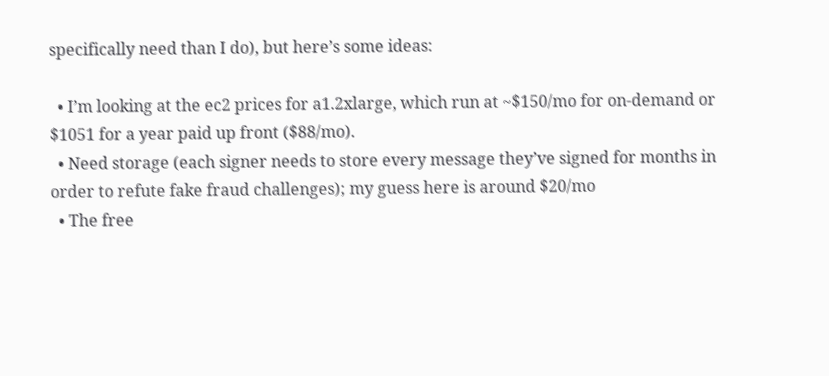specifically need than I do), but here’s some ideas:

  • I’m looking at the ec2 prices for a1.2xlarge, which run at ~$150/mo for on-demand or $1051 for a year paid up front ($88/mo).
  • Need storage (each signer needs to store every message they’ve signed for months in order to refute fake fraud challenges); my guess here is around $20/mo
  • The free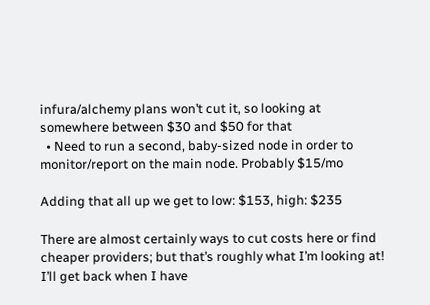infura/alchemy plans won’t cut it, so looking at somewhere between $30 and $50 for that
  • Need to run a second, baby-sized node in order to monitor/report on the main node. Probably $15/mo

Adding that all up we get to low: $153, high: $235

There are almost certainly ways to cut costs here or find cheaper providers; but that’s roughly what I’m looking at! I’ll get back when I have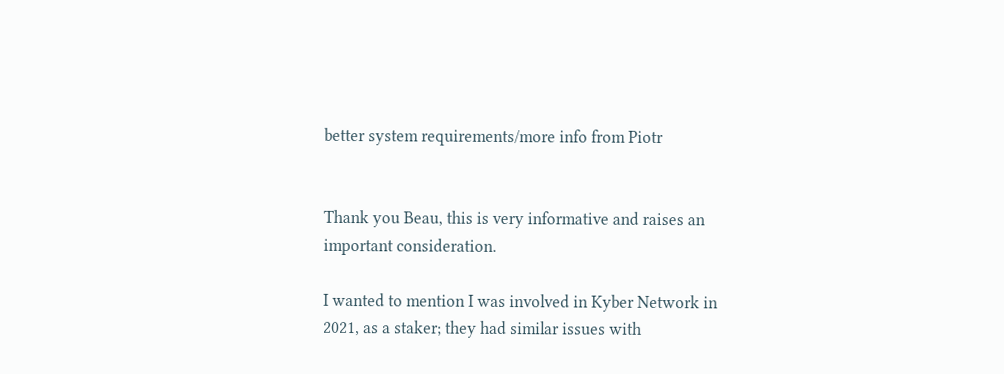better system requirements/more info from Piotr


Thank you Beau, this is very informative and raises an important consideration.

I wanted to mention I was involved in Kyber Network in 2021, as a staker; they had similar issues with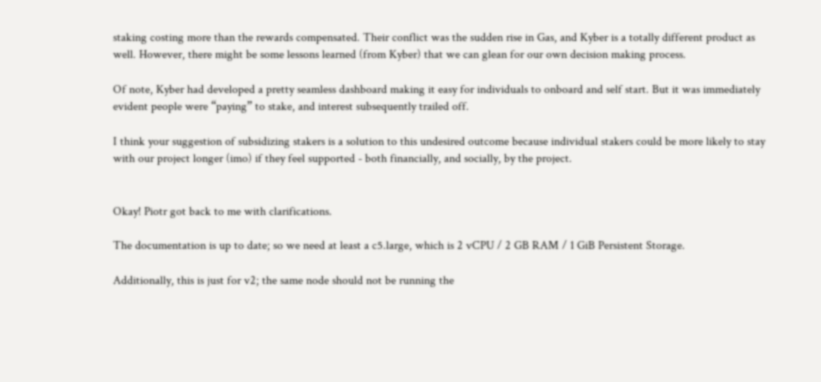staking costing more than the rewards compensated. Their conflict was the sudden rise in Gas, and Kyber is a totally different product as well. However, there might be some lessons learned (from Kyber) that we can glean for our own decision making process.

Of note, Kyber had developed a pretty seamless dashboard making it easy for individuals to onboard and self start. But it was immediately evident people were “paying” to stake, and interest subsequently trailed off.

I think your suggestion of subsidizing stakers is a solution to this undesired outcome because individual stakers could be more likely to stay with our project longer (imo) if they feel supported - both financially, and socially, by the project.


Okay! Piotr got back to me with clarifications.

The documentation is up to date; so we need at least a c5.large, which is 2 vCPU / 2 GB RAM / 1 GiB Persistent Storage.

Additionally, this is just for v2; the same node should not be running the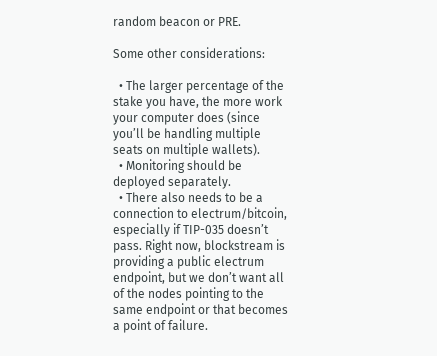random beacon or PRE.

Some other considerations:

  • The larger percentage of the stake you have, the more work your computer does (since you’ll be handling multiple seats on multiple wallets).
  • Monitoring should be deployed separately.
  • There also needs to be a connection to electrum/bitcoin, especially if TIP-035 doesn’t pass. Right now, blockstream is providing a public electrum endpoint, but we don’t want all of the nodes pointing to the same endpoint or that becomes a point of failure.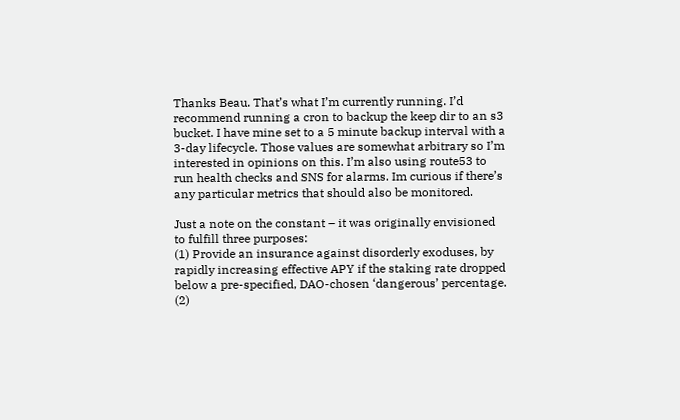Thanks Beau. That’s what I’m currently running. I’d recommend running a cron to backup the keep dir to an s3 bucket. I have mine set to a 5 minute backup interval with a 3-day lifecycle. Those values are somewhat arbitrary so I’m interested in opinions on this. I’m also using route53 to run health checks and SNS for alarms. Im curious if there’s any particular metrics that should also be monitored.

Just a note on the constant – it was originally envisioned to fulfill three purposes:
(1) Provide an insurance against disorderly exoduses, by rapidly increasing effective APY if the staking rate dropped below a pre-specified, DAO-chosen ‘dangerous’ percentage.
(2)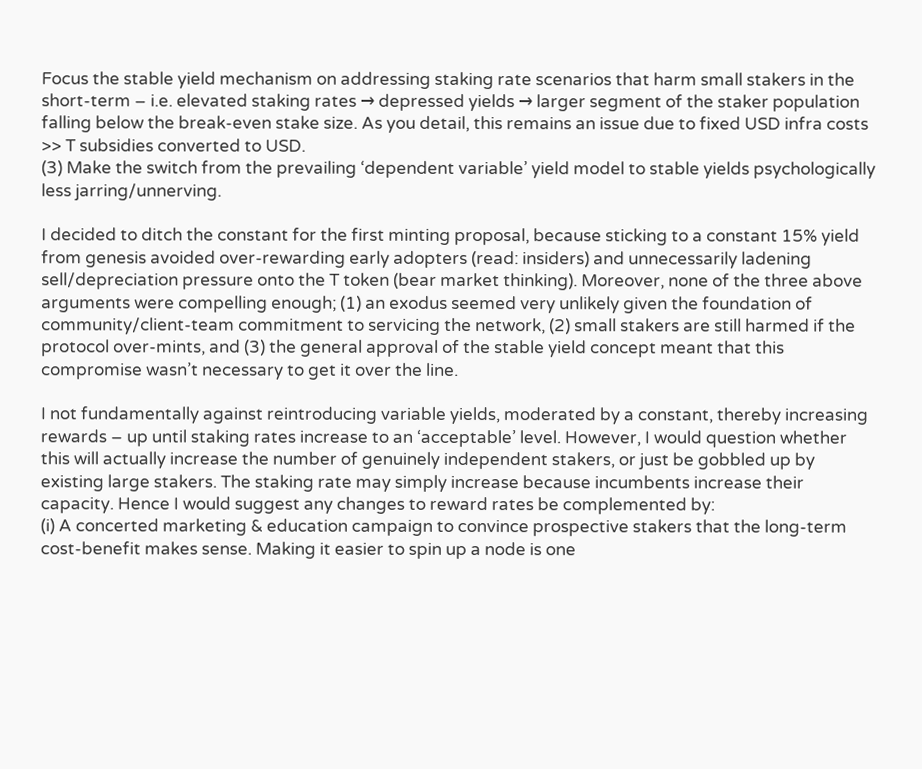Focus the stable yield mechanism on addressing staking rate scenarios that harm small stakers in the short-term – i.e. elevated staking rates → depressed yields → larger segment of the staker population falling below the break-even stake size. As you detail, this remains an issue due to fixed USD infra costs >> T subsidies converted to USD.
(3) Make the switch from the prevailing ‘dependent variable’ yield model to stable yields psychologically less jarring/unnerving.

I decided to ditch the constant for the first minting proposal, because sticking to a constant 15% yield from genesis avoided over-rewarding early adopters (read: insiders) and unnecessarily ladening sell/depreciation pressure onto the T token (bear market thinking). Moreover, none of the three above arguments were compelling enough; (1) an exodus seemed very unlikely given the foundation of community/client-team commitment to servicing the network, (2) small stakers are still harmed if the protocol over-mints, and (3) the general approval of the stable yield concept meant that this compromise wasn’t necessary to get it over the line.

I not fundamentally against reintroducing variable yields, moderated by a constant, thereby increasing rewards – up until staking rates increase to an ‘acceptable’ level. However, I would question whether this will actually increase the number of genuinely independent stakers, or just be gobbled up by existing large stakers. The staking rate may simply increase because incumbents increase their capacity. Hence I would suggest any changes to reward rates be complemented by:
(i) A concerted marketing & education campaign to convince prospective stakers that the long-term cost-benefit makes sense. Making it easier to spin up a node is one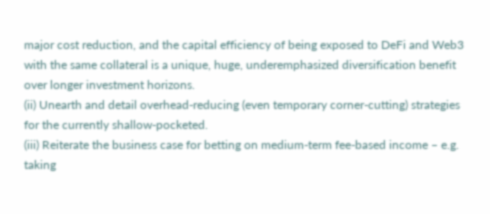major cost reduction, and the capital efficiency of being exposed to DeFi and Web3 with the same collateral is a unique, huge, underemphasized diversification benefit over longer investment horizons.
(ii) Unearth and detail overhead-reducing (even temporary corner-cutting) strategies for the currently shallow-pocketed.
(iii) Reiterate the business case for betting on medium-term fee-based income – e.g. taking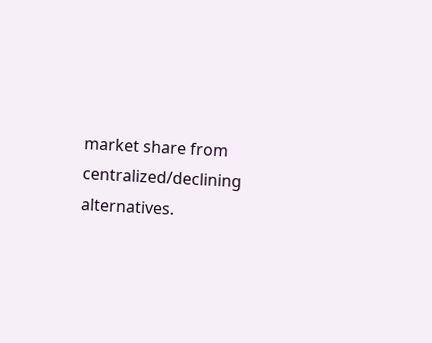market share from centralized/declining alternatives.